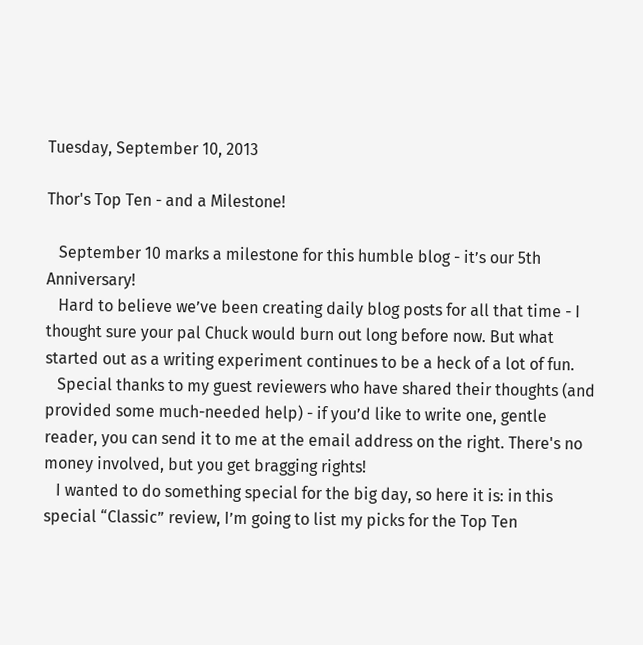Tuesday, September 10, 2013

Thor's Top Ten - and a Milestone!

   September 10 marks a milestone for this humble blog - it’s our 5th Anniversary!
   Hard to believe we’ve been creating daily blog posts for all that time - I thought sure your pal Chuck would burn out long before now. But what started out as a writing experiment continues to be a heck of a lot of fun.
   Special thanks to my guest reviewers who have shared their thoughts (and provided some much-needed help) - if you’d like to write one, gentle reader, you can send it to me at the email address on the right. There's no money involved, but you get bragging rights!
   I wanted to do something special for the big day, so here it is: in this special “Classic” review, I’m going to list my picks for the Top Ten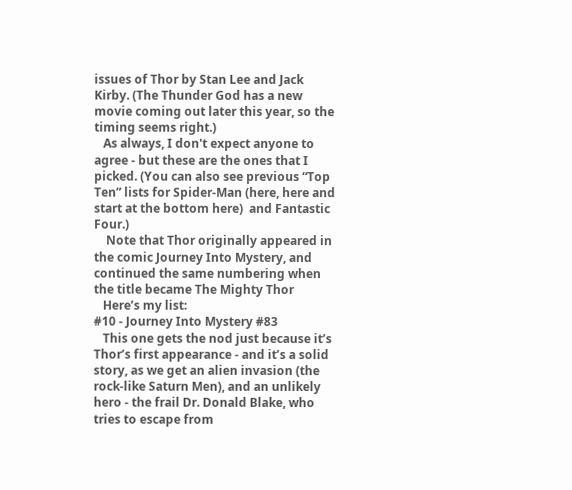issues of Thor by Stan Lee and Jack Kirby. (The Thunder God has a new movie coming out later this year, so the timing seems right.)
   As always, I don't expect anyone to agree - but these are the ones that I picked. (You can also see previous “Top Ten” lists for Spider-Man (here, here and start at the bottom here)  and Fantastic Four.)
    Note that Thor originally appeared in the comic Journey Into Mystery, and continued the same numbering when the title became The Mighty Thor
   Here’s my list:
#10 - Journey Into Mystery #83
   This one gets the nod just because it’s Thor’s first appearance - and it’s a solid story, as we get an alien invasion (the rock-like Saturn Men), and an unlikely hero - the frail Dr. Donald Blake, who tries to escape from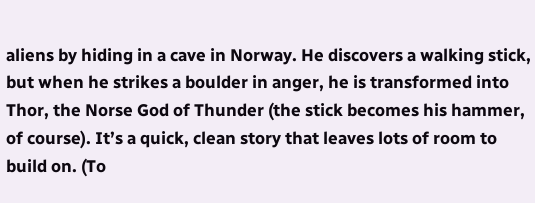aliens by hiding in a cave in Norway. He discovers a walking stick, but when he strikes a boulder in anger, he is transformed into Thor, the Norse God of Thunder (the stick becomes his hammer, of course). It’s a quick, clean story that leaves lots of room to build on. (To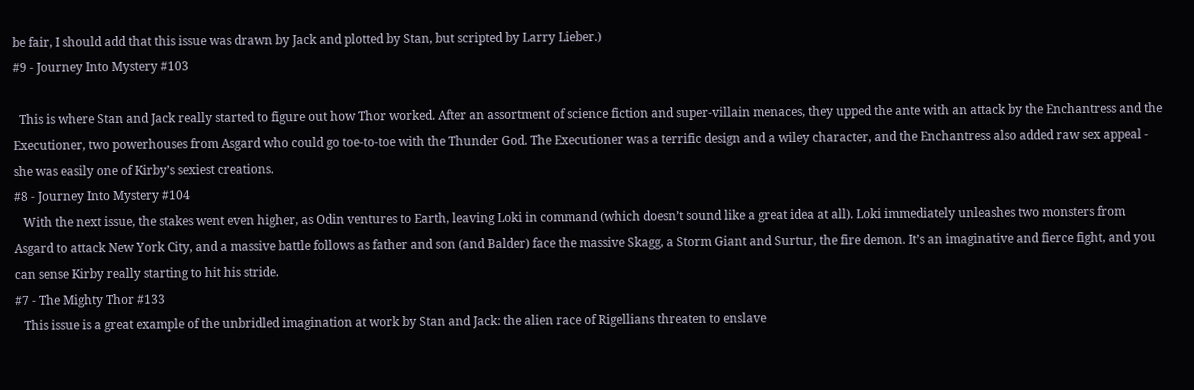be fair, I should add that this issue was drawn by Jack and plotted by Stan, but scripted by Larry Lieber.)
#9 - Journey Into Mystery #103

  This is where Stan and Jack really started to figure out how Thor worked. After an assortment of science fiction and super-villain menaces, they upped the ante with an attack by the Enchantress and the Executioner, two powerhouses from Asgard who could go toe-to-toe with the Thunder God. The Executioner was a terrific design and a wiley character, and the Enchantress also added raw sex appeal - she was easily one of Kirby’s sexiest creations.
#8 - Journey Into Mystery #104
   With the next issue, the stakes went even higher, as Odin ventures to Earth, leaving Loki in command (which doesn’t sound like a great idea at all). Loki immediately unleashes two monsters from Asgard to attack New York City, and a massive battle follows as father and son (and Balder) face the massive Skagg, a Storm Giant and Surtur, the fire demon. It’s an imaginative and fierce fight, and you can sense Kirby really starting to hit his stride.
#7 - The Mighty Thor #133
   This issue is a great example of the unbridled imagination at work by Stan and Jack: the alien race of Rigellians threaten to enslave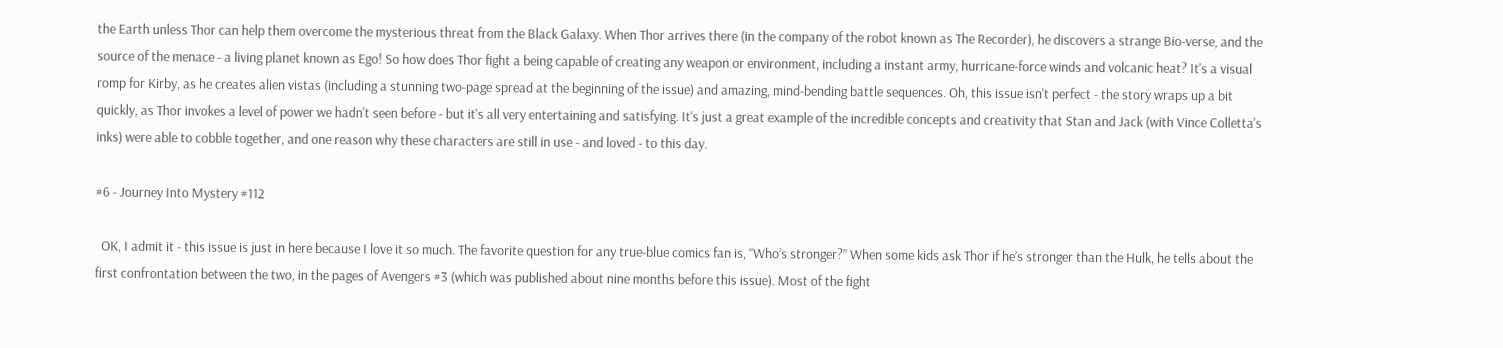the Earth unless Thor can help them overcome the mysterious threat from the Black Galaxy. When Thor arrives there (in the company of the robot known as The Recorder), he discovers a strange Bio-verse, and the source of the menace - a living planet known as Ego! So how does Thor fight a being capable of creating any weapon or environment, including a instant army, hurricane-force winds and volcanic heat? It's a visual romp for Kirby, as he creates alien vistas (including a stunning two-page spread at the beginning of the issue) and amazing, mind-bending battle sequences. Oh, this issue isn't perfect - the story wraps up a bit quickly, as Thor invokes a level of power we hadn't seen before - but it's all very entertaining and satisfying. It's just a great example of the incredible concepts and creativity that Stan and Jack (with Vince Colletta's inks) were able to cobble together, and one reason why these characters are still in use - and loved - to this day.

#6 - Journey Into Mystery #112

  OK, I admit it - this issue is just in here because I love it so much. The favorite question for any true-blue comics fan is, “Who’s stronger?” When some kids ask Thor if he’s stronger than the Hulk, he tells about the first confrontation between the two, in the pages of Avengers #3 (which was published about nine months before this issue). Most of the fight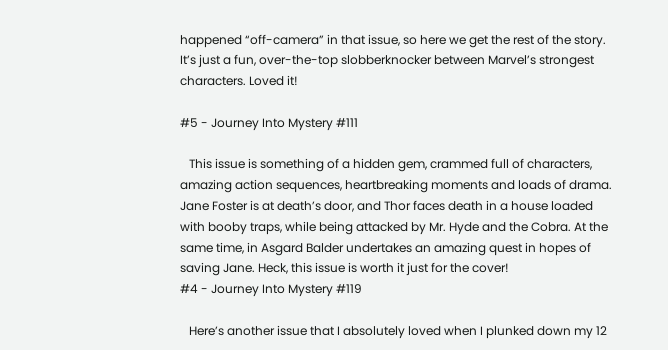happened “off-camera” in that issue, so here we get the rest of the story. It’s just a fun, over-the-top slobberknocker between Marvel’s strongest characters. Loved it!

#5 - Journey Into Mystery #111

   This issue is something of a hidden gem, crammed full of characters, amazing action sequences, heartbreaking moments and loads of drama. Jane Foster is at death’s door, and Thor faces death in a house loaded with booby traps, while being attacked by Mr. Hyde and the Cobra. At the same time, in Asgard Balder undertakes an amazing quest in hopes of saving Jane. Heck, this issue is worth it just for the cover!
#4 - Journey Into Mystery #119

   Here’s another issue that I absolutely loved when I plunked down my 12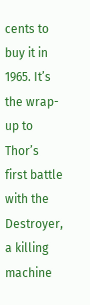cents to buy it in 1965. It’s the wrap-up to Thor’s first battle with the Destroyer, a killing machine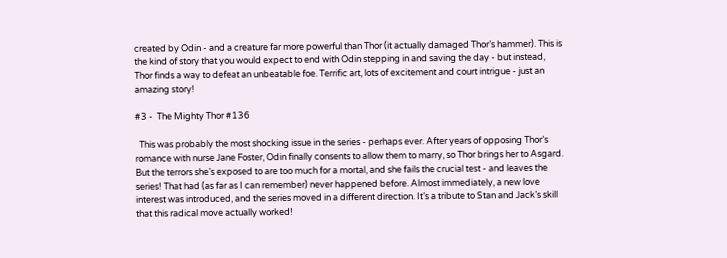created by Odin - and a creature far more powerful than Thor (it actually damaged Thor’s hammer). This is the kind of story that you would expect to end with Odin stepping in and saving the day - but instead, Thor finds a way to defeat an unbeatable foe. Terrific art, lots of excitement and court intrigue - just an amazing story!

#3 -  The Mighty Thor #136

  This was probably the most shocking issue in the series - perhaps ever. After years of opposing Thor’s romance with nurse Jane Foster, Odin finally consents to allow them to marry, so Thor brings her to Asgard. But the terrors she’s exposed to are too much for a mortal, and she fails the crucial test - and leaves the series! That had (as far as I can remember) never happened before. Almost immediately, a new love interest was introduced, and the series moved in a different direction. It’s a tribute to Stan and Jack’s skill that this radical move actually worked!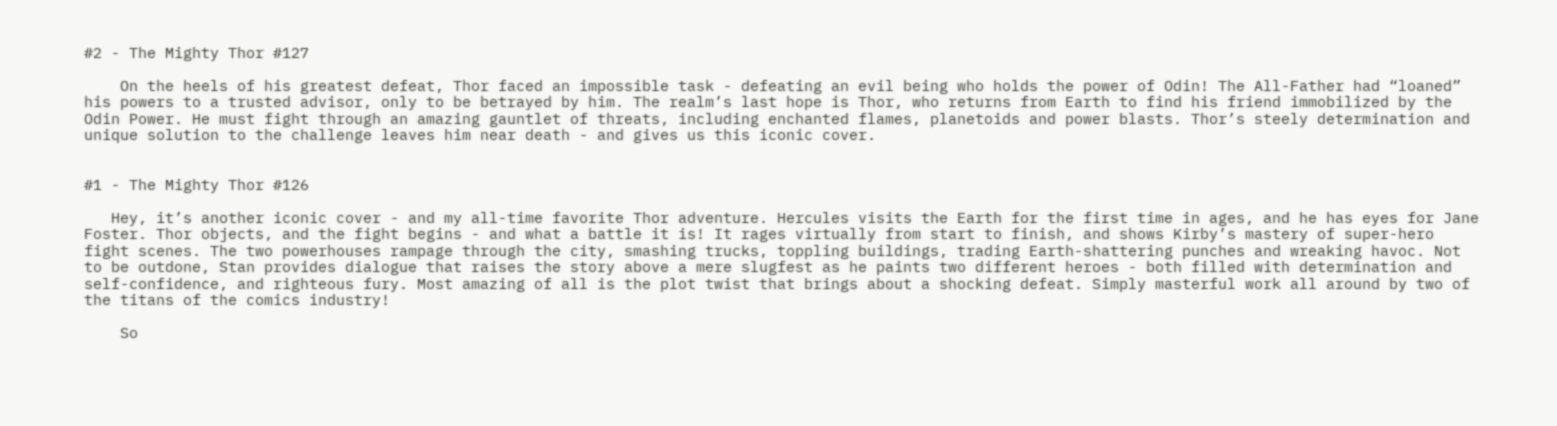#2 - The Mighty Thor #127

    On the heels of his greatest defeat, Thor faced an impossible task - defeating an evil being who holds the power of Odin! The All-Father had “loaned” his powers to a trusted advisor, only to be betrayed by him. The realm’s last hope is Thor, who returns from Earth to find his friend immobilized by the Odin Power. He must fight through an amazing gauntlet of threats, including enchanted flames, planetoids and power blasts. Thor’s steely determination and unique solution to the challenge leaves him near death - and gives us this iconic cover.


#1 - The Mighty Thor #126

   Hey, it’s another iconic cover - and my all-time favorite Thor adventure. Hercules visits the Earth for the first time in ages, and he has eyes for Jane Foster. Thor objects, and the fight begins - and what a battle it is! It rages virtually from start to finish, and shows Kirby’s mastery of super-hero fight scenes. The two powerhouses rampage through the city, smashing trucks, toppling buildings, trading Earth-shattering punches and wreaking havoc. Not to be outdone, Stan provides dialogue that raises the story above a mere slugfest as he paints two different heroes - both filled with determination and self-confidence, and righteous fury. Most amazing of all is the plot twist that brings about a shocking defeat. Simply masterful work all around by two of the titans of the comics industry!

    So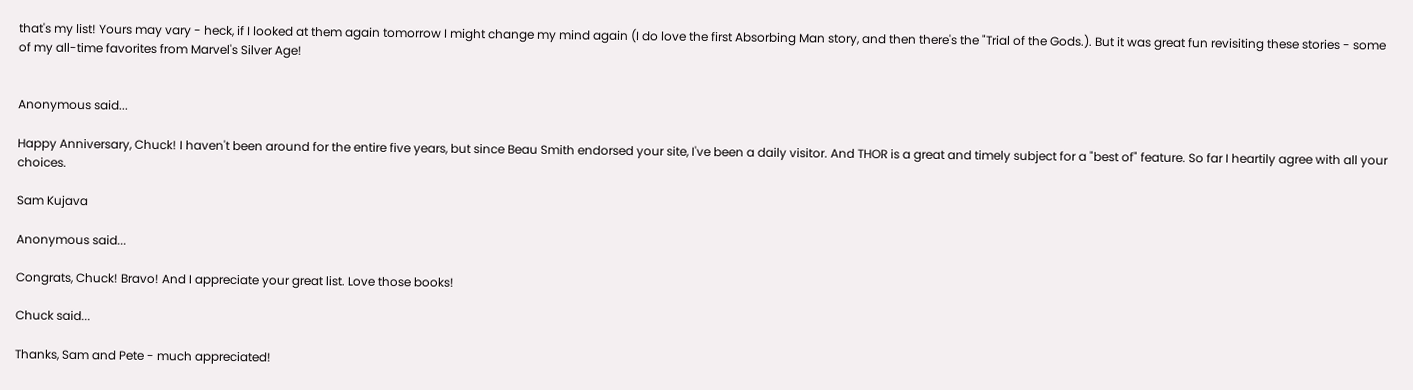that's my list! Yours may vary - heck, if I looked at them again tomorrow I might change my mind again (I do love the first Absorbing Man story, and then there's the "Trial of the Gods.). But it was great fun revisiting these stories - some of my all-time favorites from Marvel's Silver Age!


Anonymous said...

Happy Anniversary, Chuck! I haven't been around for the entire five years, but since Beau Smith endorsed your site, I've been a daily visitor. And THOR is a great and timely subject for a "best of" feature. So far I heartily agree with all your choices.

Sam Kujava

Anonymous said...

Congrats, Chuck! Bravo! And I appreciate your great list. Love those books!

Chuck said...

Thanks, Sam and Pete - much appreciated!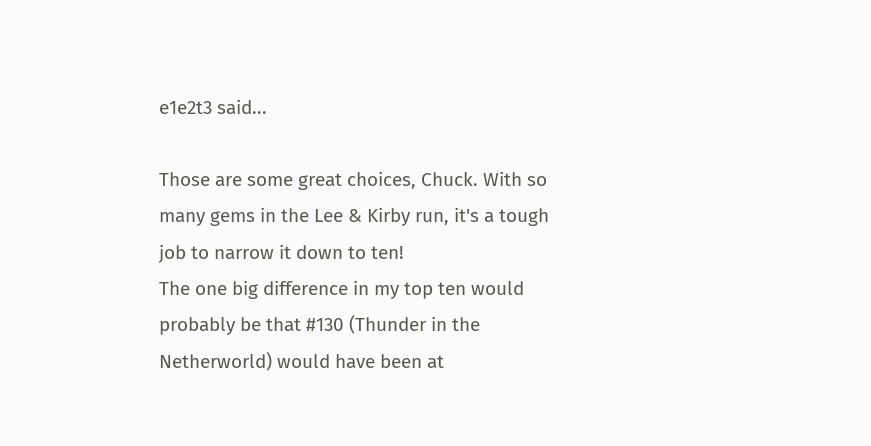e1e2t3 said...

Those are some great choices, Chuck. With so many gems in the Lee & Kirby run, it's a tough job to narrow it down to ten!
The one big difference in my top ten would probably be that #130 (Thunder in the Netherworld) would have been at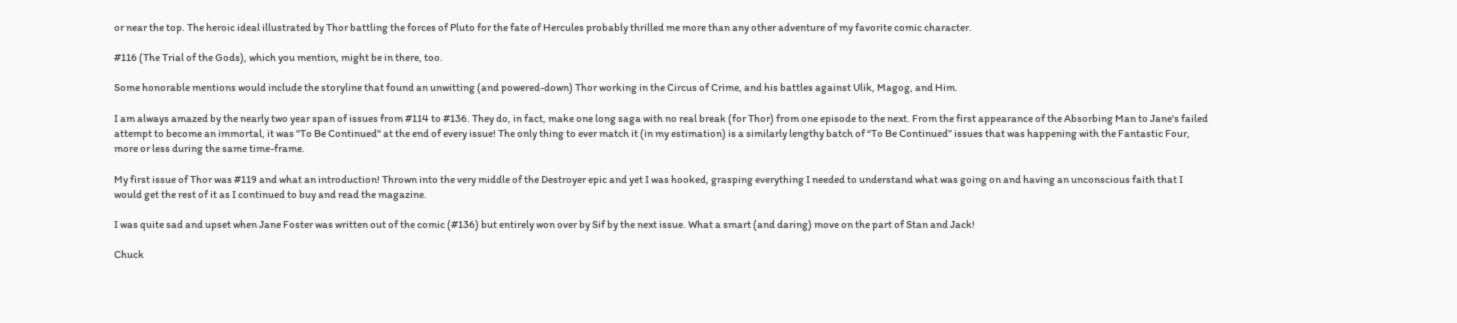or near the top. The heroic ideal illustrated by Thor battling the forces of Pluto for the fate of Hercules probably thrilled me more than any other adventure of my favorite comic character.

#116 (The Trial of the Gods), which you mention, might be in there, too.

Some honorable mentions would include the storyline that found an unwitting (and powered-down) Thor working in the Circus of Crime, and his battles against Ulik, Magog, and Him.

I am always amazed by the nearly two year span of issues from #114 to #136. They do, in fact, make one long saga with no real break (for Thor) from one episode to the next. From the first appearance of the Absorbing Man to Jane's failed attempt to become an immortal, it was "To Be Continued" at the end of every issue! The only thing to ever match it (in my estimation) is a similarly lengthy batch of “To Be Continued” issues that was happening with the Fantastic Four, more or less during the same time-frame.

My first issue of Thor was #119 and what an introduction! Thrown into the very middle of the Destroyer epic and yet I was hooked, grasping everything I needed to understand what was going on and having an unconscious faith that I would get the rest of it as I continued to buy and read the magazine.

I was quite sad and upset when Jane Foster was written out of the comic (#136) but entirely won over by Sif by the next issue. What a smart (and daring) move on the part of Stan and Jack!

Chuck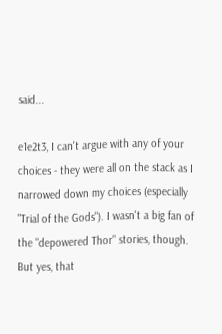said...

e1e2t3, I can't argue with any of your choices - they were all on the stack as I narrowed down my choices (especially "Trial of the Gods"). I wasn't a big fan of the "depowered Thor" stories, though. But yes, that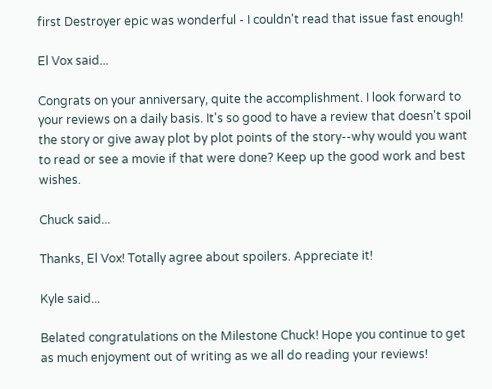first Destroyer epic was wonderful - I couldn't read that issue fast enough!

El Vox said...

Congrats on your anniversary, quite the accomplishment. I look forward to your reviews on a daily basis. It's so good to have a review that doesn't spoil the story or give away plot by plot points of the story--why would you want to read or see a movie if that were done? Keep up the good work and best wishes.

Chuck said...

Thanks, El Vox! Totally agree about spoilers. Appreciate it!

Kyle said...

Belated congratulations on the Milestone Chuck! Hope you continue to get as much enjoyment out of writing as we all do reading your reviews!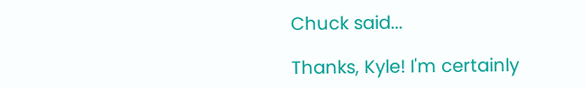Chuck said...

Thanks, Kyle! I'm certainly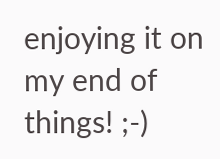enjoying it on my end of things! ;-)